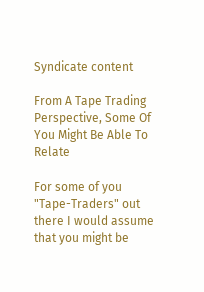Syndicate content

From A Tape Trading Perspective, Some Of You Might Be Able To Relate

For some of you "Tape-Traders" out there I would assume that you might be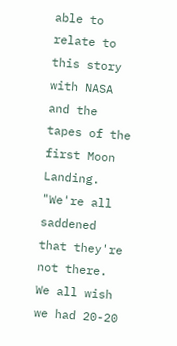able to relate to this story with NASA and the tapes of the first Moon Landing.
"We're all saddened that they're not there. We all wish we had 20-20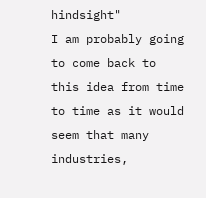hindsight"
I am probably going to come back to this idea from time to time as it would seem that many industries,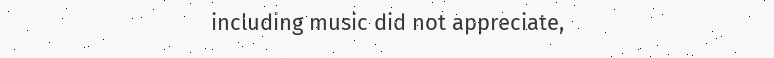including music did not appreciate,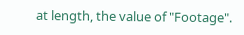at length, the value of "Footage".